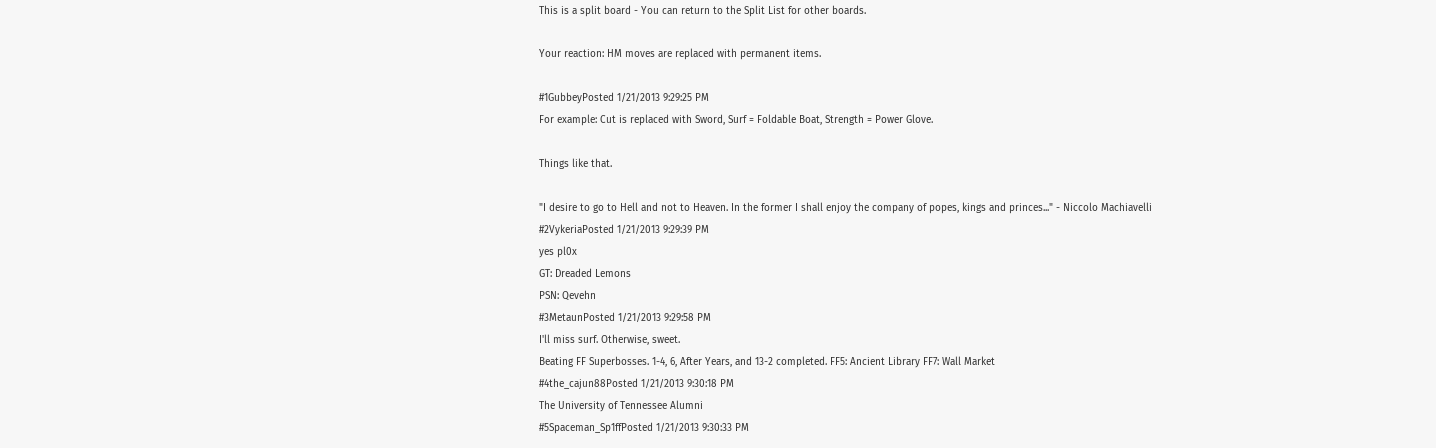This is a split board - You can return to the Split List for other boards.

Your reaction: HM moves are replaced with permanent items.

#1GubbeyPosted 1/21/2013 9:29:25 PM
For example: Cut is replaced with Sword, Surf = Foldable Boat, Strength = Power Glove.

Things like that.

"I desire to go to Hell and not to Heaven. In the former I shall enjoy the company of popes, kings and princes..." - Niccolo Machiavelli
#2VykeriaPosted 1/21/2013 9:29:39 PM
yes pl0x
GT: Dreaded Lemons
PSN: Qevehn
#3MetaunPosted 1/21/2013 9:29:58 PM
I'll miss surf. Otherwise, sweet.
Beating FF Superbosses. 1-4, 6, After Years, and 13-2 completed. FF5: Ancient Library FF7: Wall Market
#4the_cajun88Posted 1/21/2013 9:30:18 PM
The University of Tennessee Alumni
#5Spaceman_Sp1ffPosted 1/21/2013 9:30:33 PM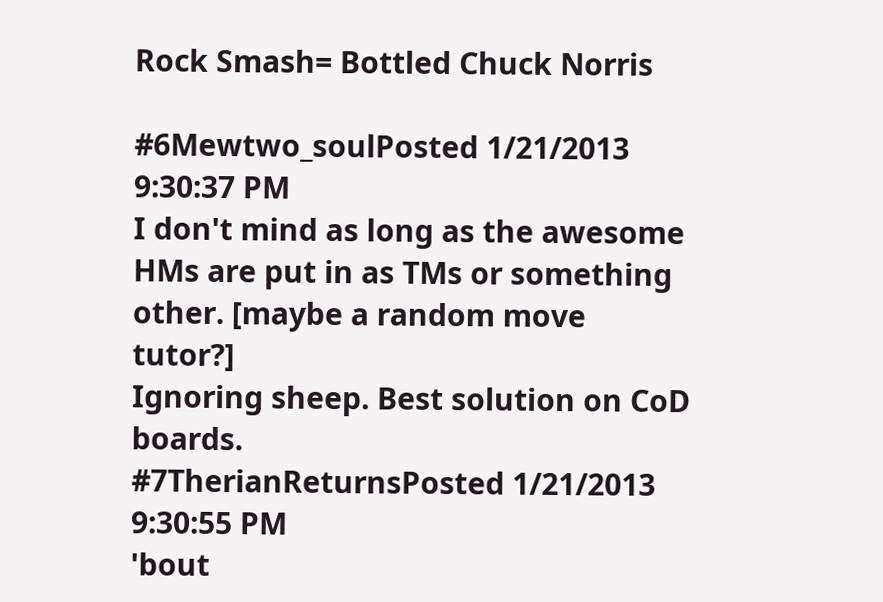Rock Smash= Bottled Chuck Norris

#6Mewtwo_soulPosted 1/21/2013 9:30:37 PM
I don't mind as long as the awesome HMs are put in as TMs or something other. [maybe a random move tutor?]
Ignoring sheep. Best solution on CoD boards.
#7TherianReturnsPosted 1/21/2013 9:30:55 PM
'bout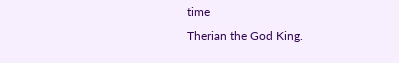time
Therian the God King.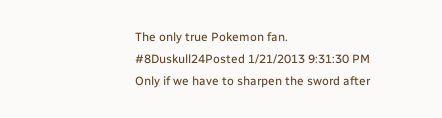The only true Pokemon fan.
#8Duskull24Posted 1/21/2013 9:31:30 PM
Only if we have to sharpen the sword after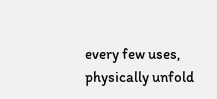every few uses, physically unfold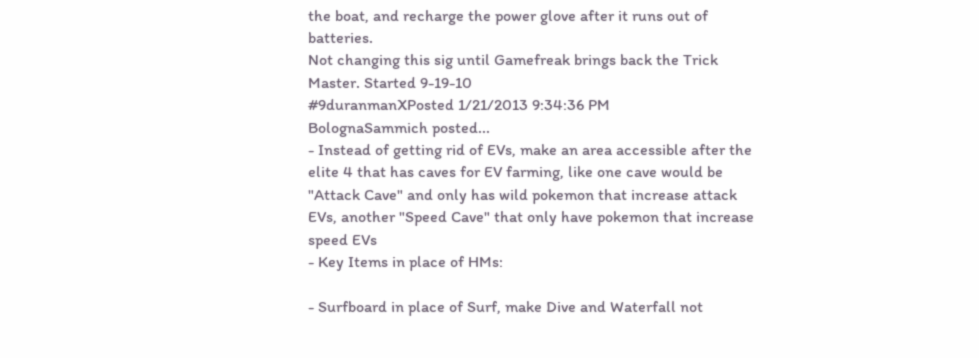the boat, and recharge the power glove after it runs out of batteries.
Not changing this sig until Gamefreak brings back the Trick Master. Started 9-19-10
#9duranmanXPosted 1/21/2013 9:34:36 PM
BolognaSammich posted...
- Instead of getting rid of EVs, make an area accessible after the elite 4 that has caves for EV farming, like one cave would be "Attack Cave" and only has wild pokemon that increase attack EVs, another "Speed Cave" that only have pokemon that increase speed EVs
- Key Items in place of HMs:

- Surfboard in place of Surf, make Dive and Waterfall not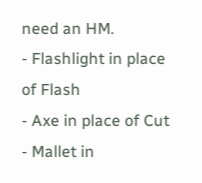need an HM.
- Flashlight in place of Flash
- Axe in place of Cut
- Mallet in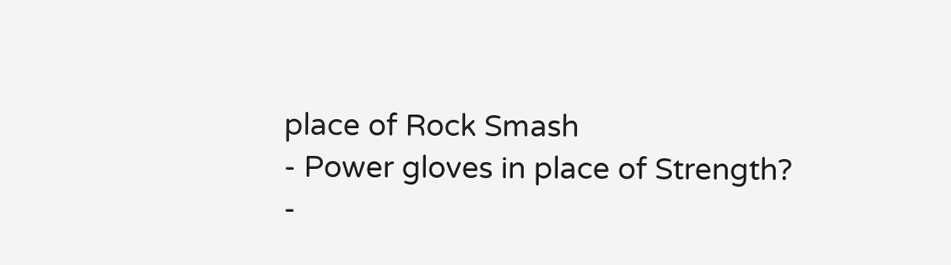place of Rock Smash
- Power gloves in place of Strength?
-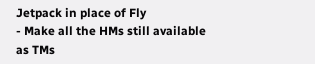Jetpack in place of Fly
- Make all the HMs still available as TMs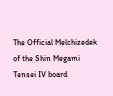The Official Melchizedek of the Shin Megami Tensei IV board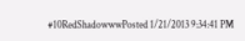#10RedShadowwwPosted 1/21/2013 9:34:41 PM